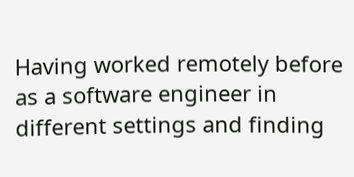Having worked remotely before as a software engineer in different settings and finding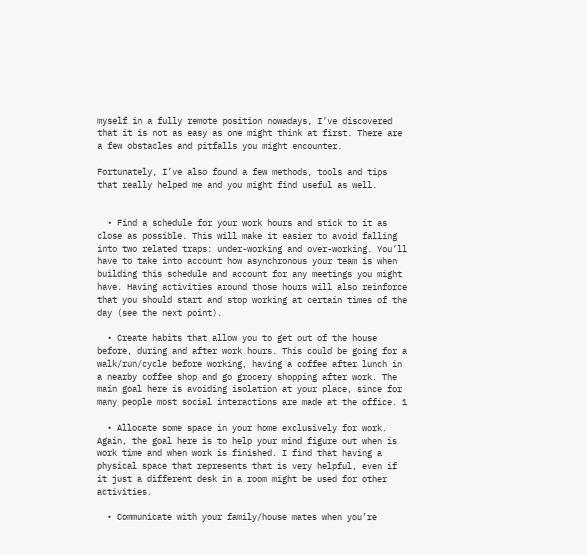myself in a fully remote position nowadays, I’ve discovered that it is not as easy as one might think at first. There are a few obstacles and pitfalls you might encounter.

Fortunately, I’ve also found a few methods, tools and tips that really helped me and you might find useful as well.


  • Find a schedule for your work hours and stick to it as close as possible. This will make it easier to avoid falling into two related traps: under-working and over-working. You’ll have to take into account how asynchronous your team is when building this schedule and account for any meetings you might have. Having activities around those hours will also reinforce that you should start and stop working at certain times of the day (see the next point).

  • Create habits that allow you to get out of the house before, during and after work hours. This could be going for a walk/run/cycle before working, having a coffee after lunch in a nearby coffee shop and go grocery shopping after work. The main goal here is avoiding isolation at your place, since for many people most social interactions are made at the office. 1

  • Allocate some space in your home exclusively for work. Again, the goal here is to help your mind figure out when is work time and when work is finished. I find that having a physical space that represents that is very helpful, even if it just a different desk in a room might be used for other activities.

  • Communicate with your family/house mates when you’re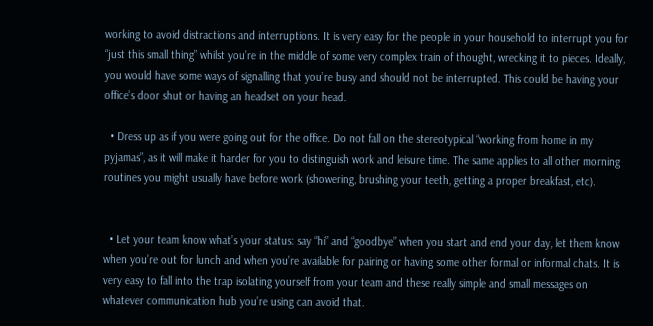working to avoid distractions and interruptions. It is very easy for the people in your household to interrupt you for “just this small thing” whilst you’re in the middle of some very complex train of thought, wrecking it to pieces. Ideally, you would have some ways of signalling that you’re busy and should not be interrupted. This could be having your office’s door shut or having an headset on your head.

  • Dress up as if you were going out for the office. Do not fall on the stereotypical “working from home in my pyjamas”, as it will make it harder for you to distinguish work and leisure time. The same applies to all other morning routines you might usually have before work (showering, brushing your teeth, getting a proper breakfast, etc).


  • Let your team know what’s your status: say “hi” and “goodbye” when you start and end your day, let them know when you’re out for lunch and when you’re available for pairing or having some other formal or informal chats. It is very easy to fall into the trap isolating yourself from your team and these really simple and small messages on whatever communication hub you’re using can avoid that.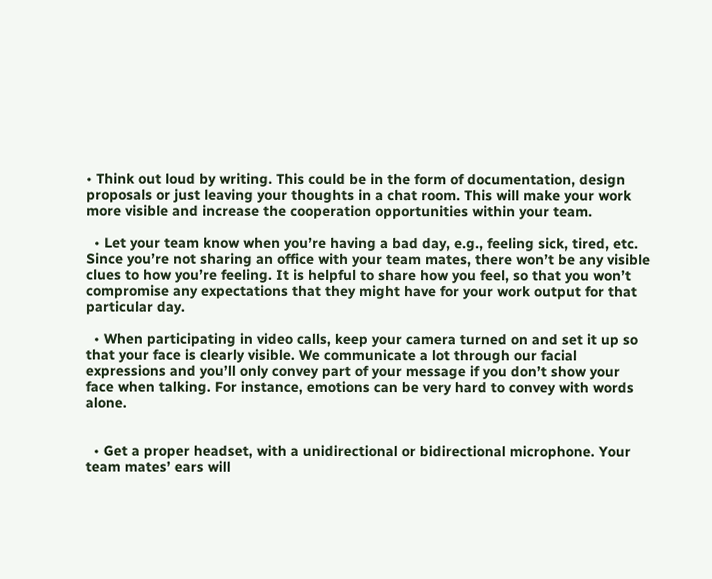• Think out loud by writing. This could be in the form of documentation, design proposals or just leaving your thoughts in a chat room. This will make your work more visible and increase the cooperation opportunities within your team.

  • Let your team know when you’re having a bad day, e.g., feeling sick, tired, etc. Since you’re not sharing an office with your team mates, there won’t be any visible clues to how you’re feeling. It is helpful to share how you feel, so that you won’t compromise any expectations that they might have for your work output for that particular day.

  • When participating in video calls, keep your camera turned on and set it up so that your face is clearly visible. We communicate a lot through our facial expressions and you’ll only convey part of your message if you don’t show your face when talking. For instance, emotions can be very hard to convey with words alone.


  • Get a proper headset, with a unidirectional or bidirectional microphone. Your team mates’ ears will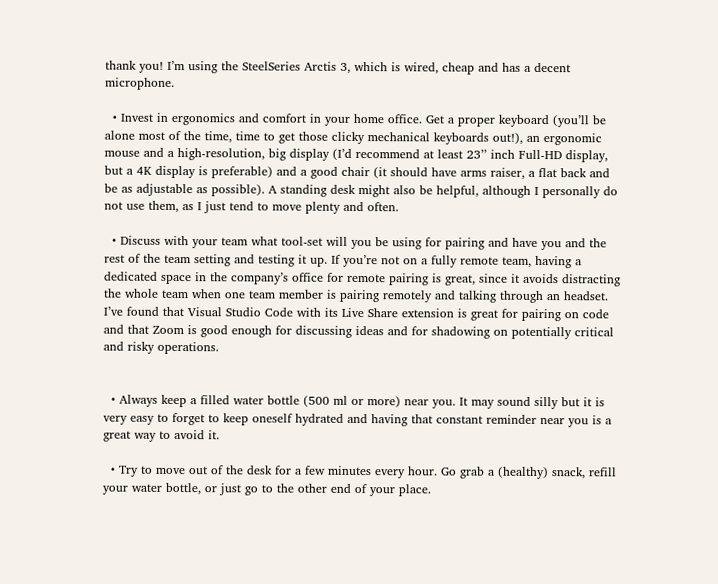thank you! I’m using the SteelSeries Arctis 3, which is wired, cheap and has a decent microphone.

  • Invest in ergonomics and comfort in your home office. Get a proper keyboard (you’ll be alone most of the time, time to get those clicky mechanical keyboards out!), an ergonomic mouse and a high-resolution, big display (I’d recommend at least 23’’ inch Full-HD display, but a 4K display is preferable) and a good chair (it should have arms raiser, a flat back and be as adjustable as possible). A standing desk might also be helpful, although I personally do not use them, as I just tend to move plenty and often.

  • Discuss with your team what tool-set will you be using for pairing and have you and the rest of the team setting and testing it up. If you’re not on a fully remote team, having a dedicated space in the company’s office for remote pairing is great, since it avoids distracting the whole team when one team member is pairing remotely and talking through an headset. I’ve found that Visual Studio Code with its Live Share extension is great for pairing on code and that Zoom is good enough for discussing ideas and for shadowing on potentially critical and risky operations.


  • Always keep a filled water bottle (500 ml or more) near you. It may sound silly but it is very easy to forget to keep oneself hydrated and having that constant reminder near you is a great way to avoid it.

  • Try to move out of the desk for a few minutes every hour. Go grab a (healthy) snack, refill your water bottle, or just go to the other end of your place.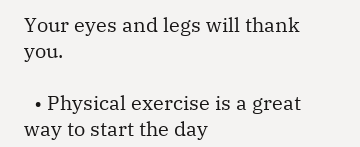Your eyes and legs will thank you.

  • Physical exercise is a great way to start the day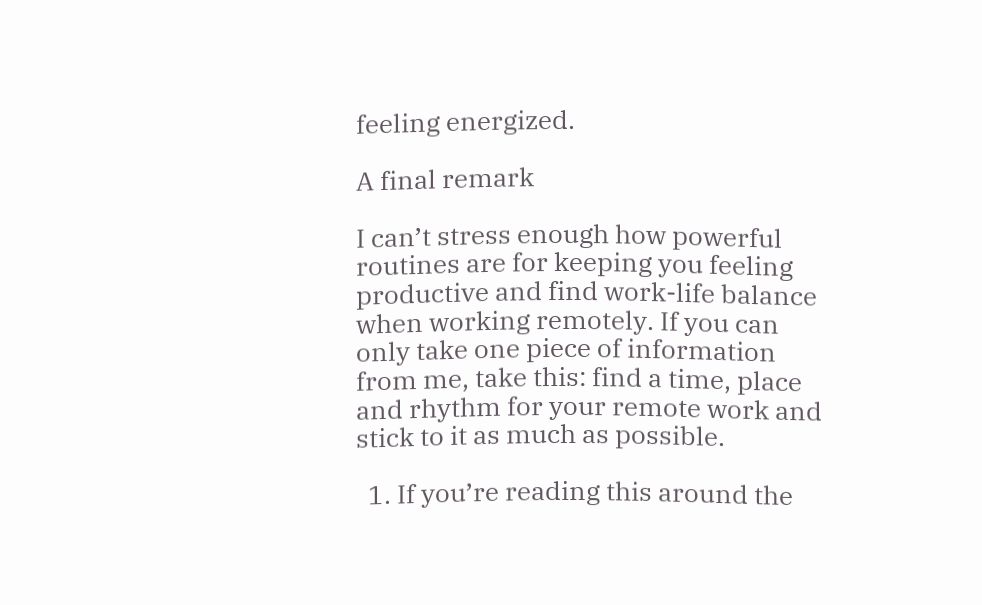feeling energized.

A final remark

I can’t stress enough how powerful routines are for keeping you feeling productive and find work-life balance when working remotely. If you can only take one piece of information from me, take this: find a time, place and rhythm for your remote work and stick to it as much as possible.

  1. If you’re reading this around the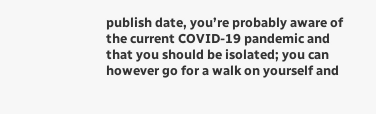publish date, you’re probably aware of the current COVID-19 pandemic and that you should be isolated; you can however go for a walk on yourself and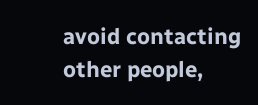avoid contacting other people,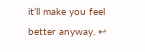it’ll make you feel better anyway. ↩